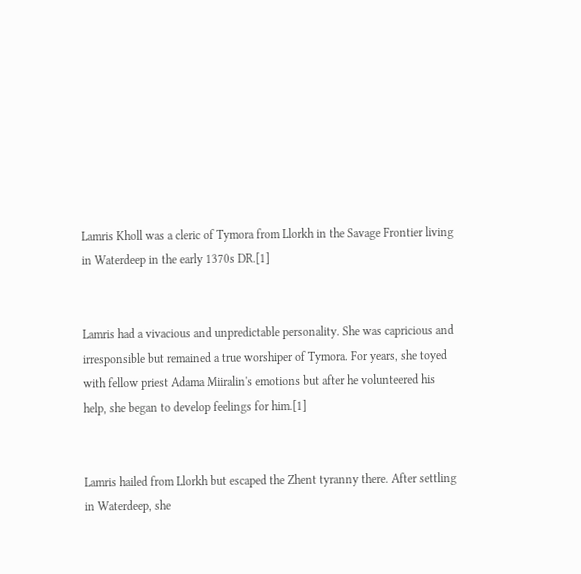Lamris Kholl was a cleric of Tymora from Llorkh in the Savage Frontier living in Waterdeep in the early 1370s DR.[1]


Lamris had a vivacious and unpredictable personality. She was capricious and irresponsible but remained a true worshiper of Tymora. For years, she toyed with fellow priest Adama Miiralin's emotions but after he volunteered his help, she began to develop feelings for him.[1]


Lamris hailed from Llorkh but escaped the Zhent tyranny there. After settling in Waterdeep, she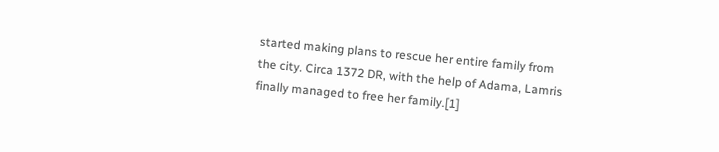started making plans to rescue her entire family from the city. Circa 1372 DR, with the help of Adama, Lamris finally managed to free her family.[1]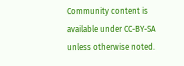Community content is available under CC-BY-SA unless otherwise noted.